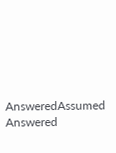AnsweredAssumed Answered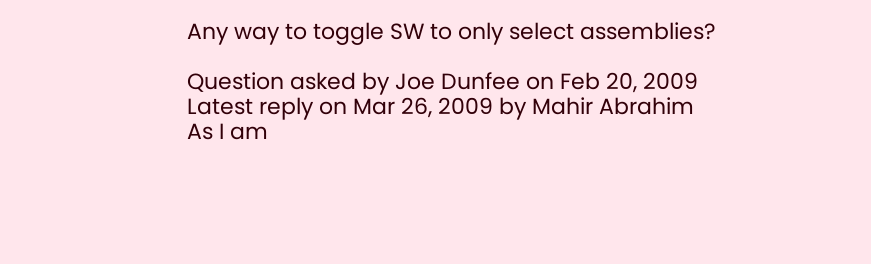Any way to toggle SW to only select assemblies?

Question asked by Joe Dunfee on Feb 20, 2009
Latest reply on Mar 26, 2009 by Mahir Abrahim
As I am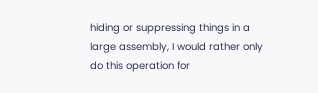hiding or suppressing things in a large assembly, I would rather only do this operation for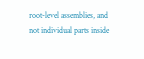root-level assemblies, and not individual parts inside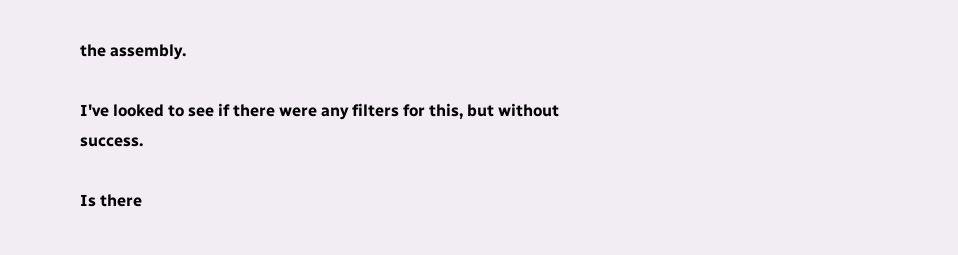the assembly.

I've looked to see if there were any filters for this, but without success.

Is there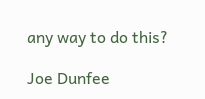any way to do this?

Joe Dunfee